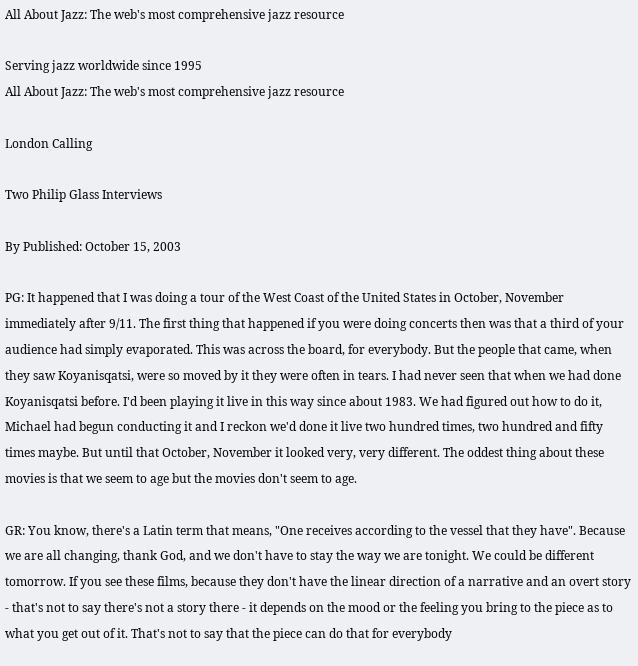All About Jazz: The web's most comprehensive jazz resource

Serving jazz worldwide since 1995
All About Jazz: The web's most comprehensive jazz resource

London Calling

Two Philip Glass Interviews

By Published: October 15, 2003

PG: It happened that I was doing a tour of the West Coast of the United States in October, November immediately after 9/11. The first thing that happened if you were doing concerts then was that a third of your audience had simply evaporated. This was across the board, for everybody. But the people that came, when they saw Koyanisqatsi, were so moved by it they were often in tears. I had never seen that when we had done Koyanisqatsi before. I'd been playing it live in this way since about 1983. We had figured out how to do it, Michael had begun conducting it and I reckon we'd done it live two hundred times, two hundred and fifty times maybe. But until that October, November it looked very, very different. The oddest thing about these movies is that we seem to age but the movies don't seem to age.

GR: You know, there's a Latin term that means, "One receives according to the vessel that they have". Because we are all changing, thank God, and we don't have to stay the way we are tonight. We could be different tomorrow. If you see these films, because they don't have the linear direction of a narrative and an overt story - that's not to say there's not a story there - it depends on the mood or the feeling you bring to the piece as to what you get out of it. That's not to say that the piece can do that for everybody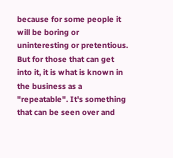because for some people it will be boring or uninteresting or pretentious. But for those that can get into it, it is what is known in the business as a "repeatable". It's something that can be seen over and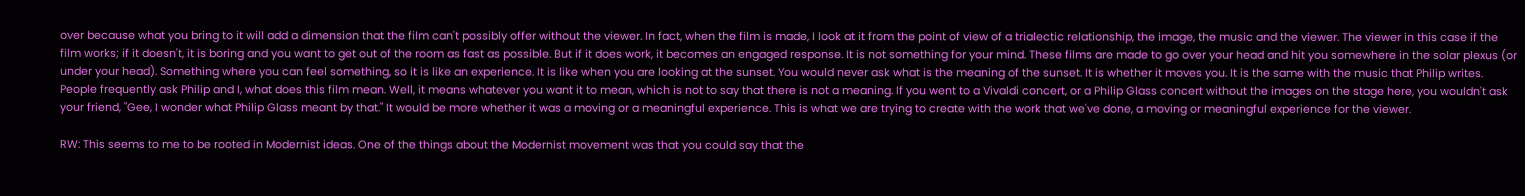over because what you bring to it will add a dimension that the film can't possibly offer without the viewer. In fact, when the film is made, I look at it from the point of view of a trialectic relationship, the image, the music and the viewer. The viewer in this case if the film works; if it doesn't, it is boring and you want to get out of the room as fast as possible. But if it does work, it becomes an engaged response. It is not something for your mind. These films are made to go over your head and hit you somewhere in the solar plexus (or under your head). Something where you can feel something, so it is like an experience. It is like when you are looking at the sunset. You would never ask what is the meaning of the sunset. It is whether it moves you. It is the same with the music that Philip writes. People frequently ask Philip and I, what does this film mean. Well, it means whatever you want it to mean, which is not to say that there is not a meaning. If you went to a Vivaldi concert, or a Philip Glass concert without the images on the stage here, you wouldn't ask your friend, "Gee, I wonder what Philip Glass meant by that." It would be more whether it was a moving or a meaningful experience. This is what we are trying to create with the work that we've done, a moving or meaningful experience for the viewer.

RW: This seems to me to be rooted in Modernist ideas. One of the things about the Modernist movement was that you could say that the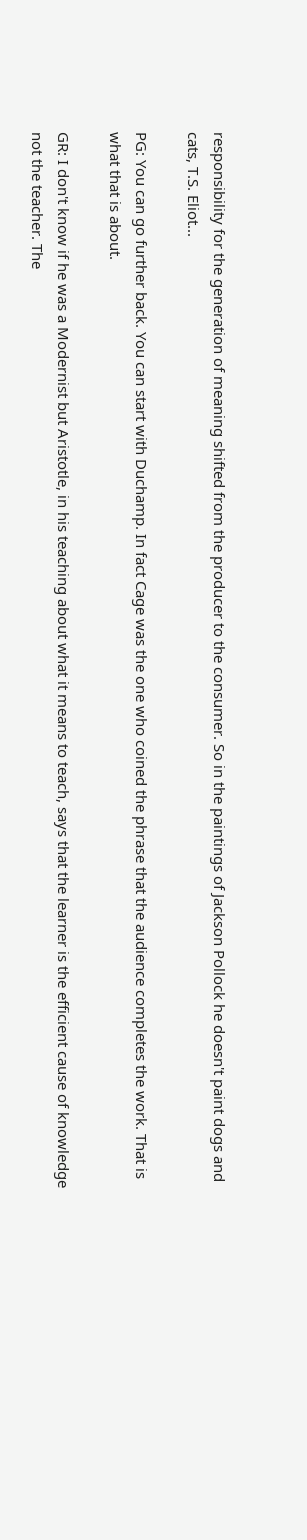responsibility for the generation of meaning shifted from the producer to the consumer. So in the paintings of Jackson Pollock he doesn't paint dogs and cats, T.S. Eliot...

PG: You can go further back. You can start with Duchamp. In fact Cage was the one who coined the phrase that the audience completes the work. That is what that is about.

GR: I don't know if he was a Modernist but Aristotle, in his teaching about what it means to teach, says that the learner is the efficient cause of knowledge not the teacher. The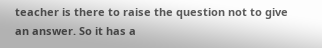teacher is there to raise the question not to give an answer. So it has a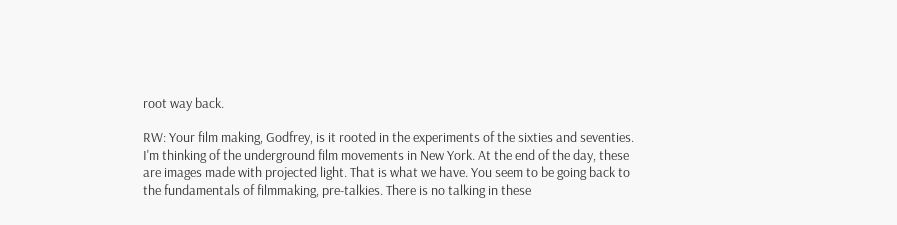root way back.

RW: Your film making, Godfrey, is it rooted in the experiments of the sixties and seventies. I'm thinking of the underground film movements in New York. At the end of the day, these are images made with projected light. That is what we have. You seem to be going back to the fundamentals of filmmaking, pre-talkies. There is no talking in these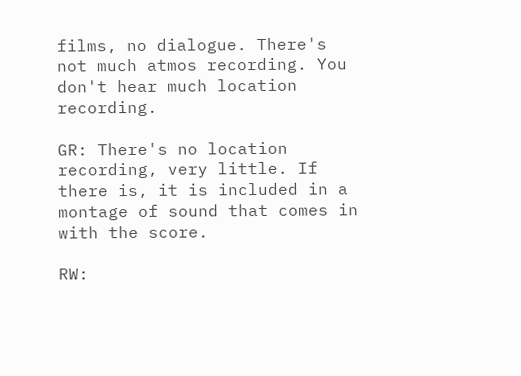films, no dialogue. There's not much atmos recording. You don't hear much location recording.

GR: There's no location recording, very little. If there is, it is included in a montage of sound that comes in with the score.

RW: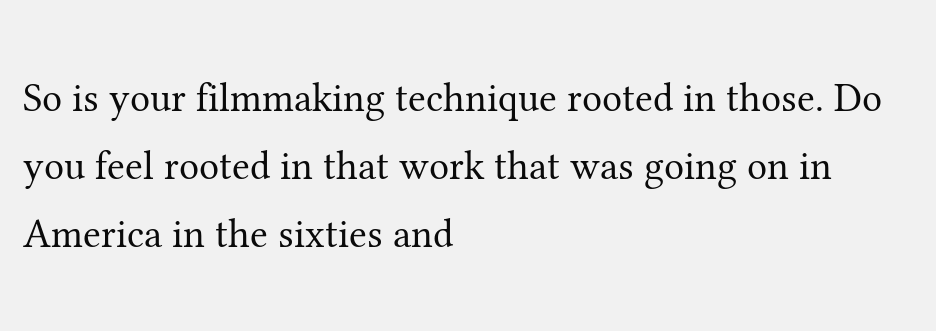So is your filmmaking technique rooted in those. Do you feel rooted in that work that was going on in America in the sixties and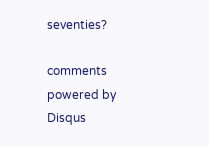seventies?

comments powered by Disqus